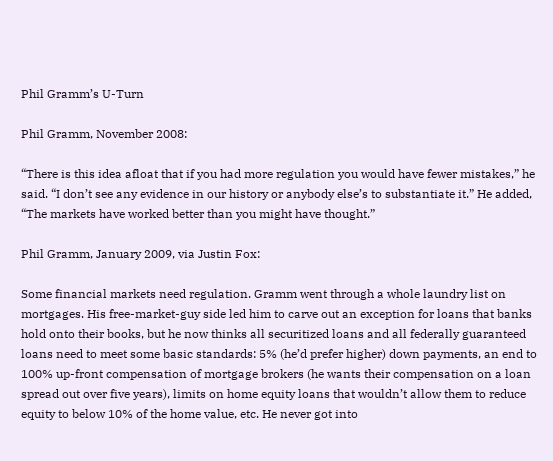Phil Gramm’s U-Turn

Phil Gramm, November 2008:

“There is this idea afloat that if you had more regulation you would have fewer mistakes,” he said. “I don’t see any evidence in our history or anybody else’s to substantiate it.” He added, “The markets have worked better than you might have thought.”

Phil Gramm, January 2009, via Justin Fox:

Some financial markets need regulation. Gramm went through a whole laundry list on mortgages. His free-market-guy side led him to carve out an exception for loans that banks hold onto their books, but he now thinks all securitized loans and all federally guaranteed loans need to meet some basic standards: 5% (he’d prefer higher) down payments, an end to 100% up-front compensation of mortgage brokers (he wants their compensation on a loan spread out over five years), limits on home equity loans that wouldn’t allow them to reduce equity to below 10% of the home value, etc. He never got into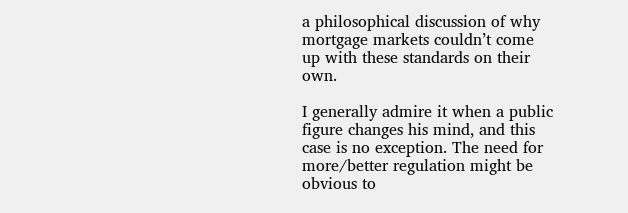a philosophical discussion of why mortgage markets couldn’t come up with these standards on their own.

I generally admire it when a public figure changes his mind, and this case is no exception. The need for more/better regulation might be obvious to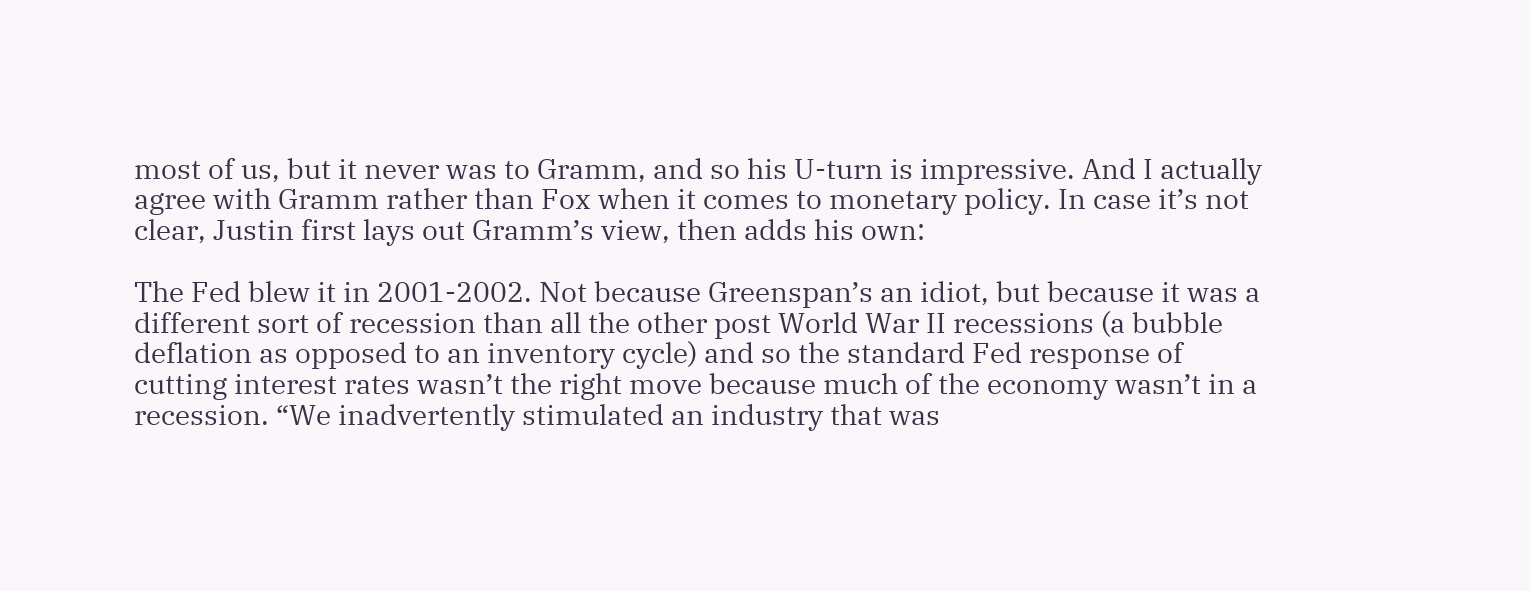most of us, but it never was to Gramm, and so his U-turn is impressive. And I actually agree with Gramm rather than Fox when it comes to monetary policy. In case it’s not clear, Justin first lays out Gramm’s view, then adds his own:

The Fed blew it in 2001-2002. Not because Greenspan’s an idiot, but because it was a different sort of recession than all the other post World War II recessions (a bubble deflation as opposed to an inventory cycle) and so the standard Fed response of cutting interest rates wasn’t the right move because much of the economy wasn’t in a recession. “We inadvertently stimulated an industry that was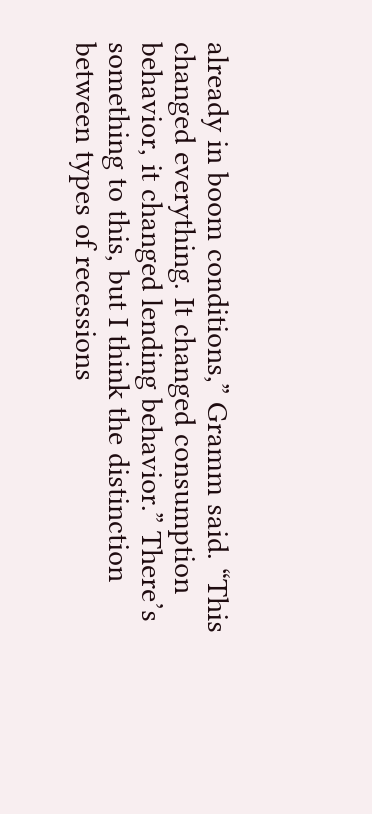already in boom conditions,” Gramm said. “This changed everything. It changed consumption behavior, it changed lending behavior.” There’s something to this, but I think the distinction between types of recessions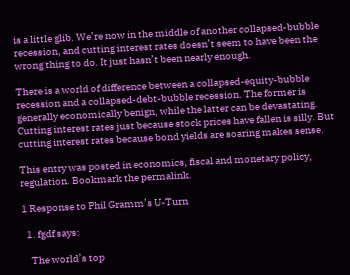is a little glib. We’re now in the middle of another collapsed-bubble recession, and cutting interest rates doesn’t seem to have been the wrong thing to do. It just hasn’t been nearly enough.

There is a world of difference between a collapsed-equity-bubble recession and a collapsed-debt-bubble recession. The former is generally economically benign, while the latter can be devastating. Cutting interest rates just because stock prices have fallen is silly. But cutting interest rates because bond yields are soaring makes sense.

This entry was posted in economics, fiscal and monetary policy, regulation. Bookmark the permalink.

1 Response to Phil Gramm’s U-Turn

  1. fgdf says:

    The world’s top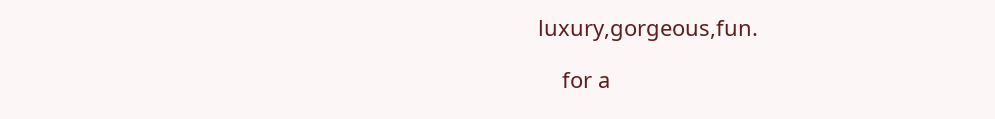luxury,gorgeous,fun.

    for a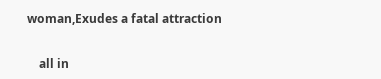woman,Exudes a fatal attraction


    all in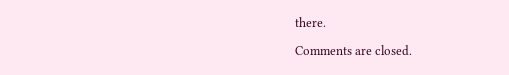there.

Comments are closed.